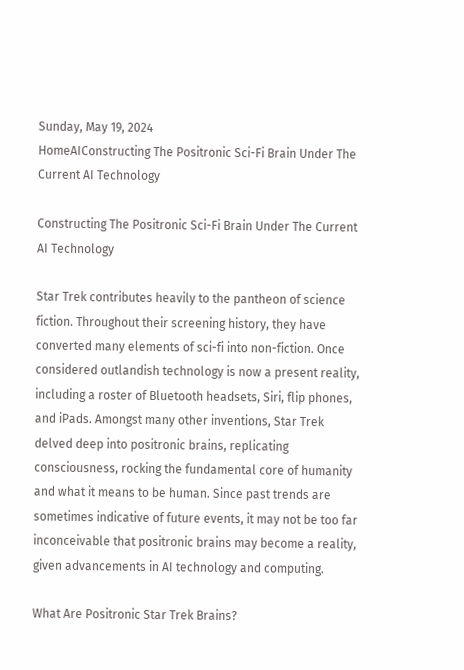Sunday, May 19, 2024
HomeAIConstructing The Positronic Sci-Fi Brain Under The Current AI Technology

Constructing The Positronic Sci-Fi Brain Under The Current AI Technology

Star Trek contributes heavily to the pantheon of science fiction. Throughout their screening history, they have converted many elements of sci-fi into non-fiction. Once considered outlandish technology is now a present reality, including a roster of Bluetooth headsets, Siri, flip phones, and iPads. Amongst many other inventions, Star Trek delved deep into positronic brains, replicating consciousness, rocking the fundamental core of humanity and what it means to be human. Since past trends are sometimes indicative of future events, it may not be too far inconceivable that positronic brains may become a reality, given advancements in AI technology and computing.

What Are Positronic Star Trek Brains?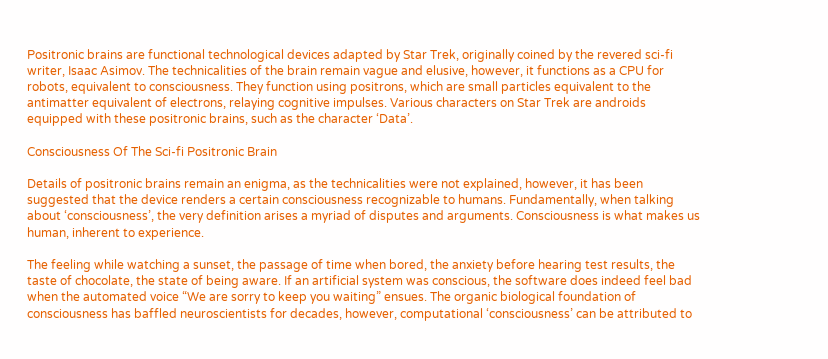Positronic brains are functional technological devices adapted by Star Trek, originally coined by the revered sci-fi writer, Isaac Asimov. The technicalities of the brain remain vague and elusive, however, it functions as a CPU for robots, equivalent to consciousness. They function using positrons, which are small particles equivalent to the antimatter equivalent of electrons, relaying cognitive impulses. Various characters on Star Trek are androids equipped with these positronic brains, such as the character ‘Data’.

Consciousness Of The Sci-fi Positronic Brain

Details of positronic brains remain an enigma, as the technicalities were not explained, however, it has been suggested that the device renders a certain consciousness recognizable to humans. Fundamentally, when talking about ‘consciousness’, the very definition arises a myriad of disputes and arguments. Consciousness is what makes us human, inherent to experience.

The feeling while watching a sunset, the passage of time when bored, the anxiety before hearing test results, the taste of chocolate, the state of being aware. If an artificial system was conscious, the software does indeed feel bad when the automated voice “We are sorry to keep you waiting” ensues. The organic biological foundation of consciousness has baffled neuroscientists for decades, however, computational ‘consciousness’ can be attributed to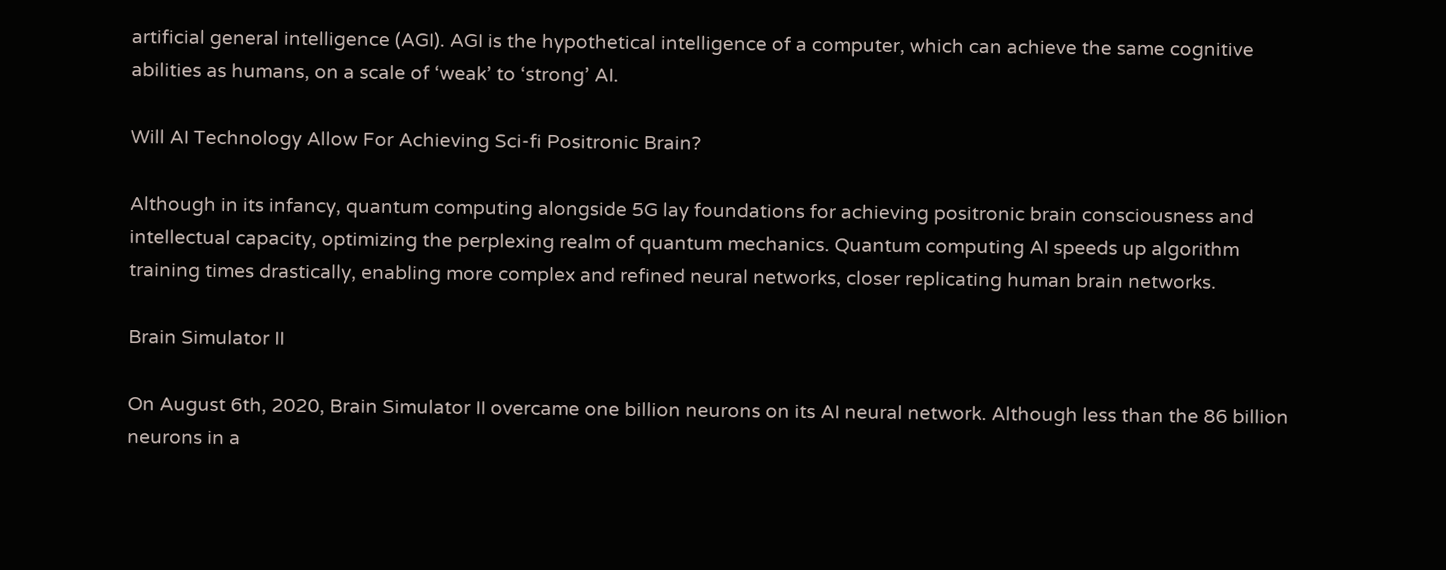artificial general intelligence (AGI). AGI is the hypothetical intelligence of a computer, which can achieve the same cognitive abilities as humans, on a scale of ‘weak’ to ‘strong’ AI.

Will AI Technology Allow For Achieving Sci-fi Positronic Brain?

Although in its infancy, quantum computing alongside 5G lay foundations for achieving positronic brain consciousness and intellectual capacity, optimizing the perplexing realm of quantum mechanics. Quantum computing AI speeds up algorithm training times drastically, enabling more complex and refined neural networks, closer replicating human brain networks.

Brain Simulator II

On August 6th, 2020, Brain Simulator II overcame one billion neurons on its AI neural network. Although less than the 86 billion neurons in a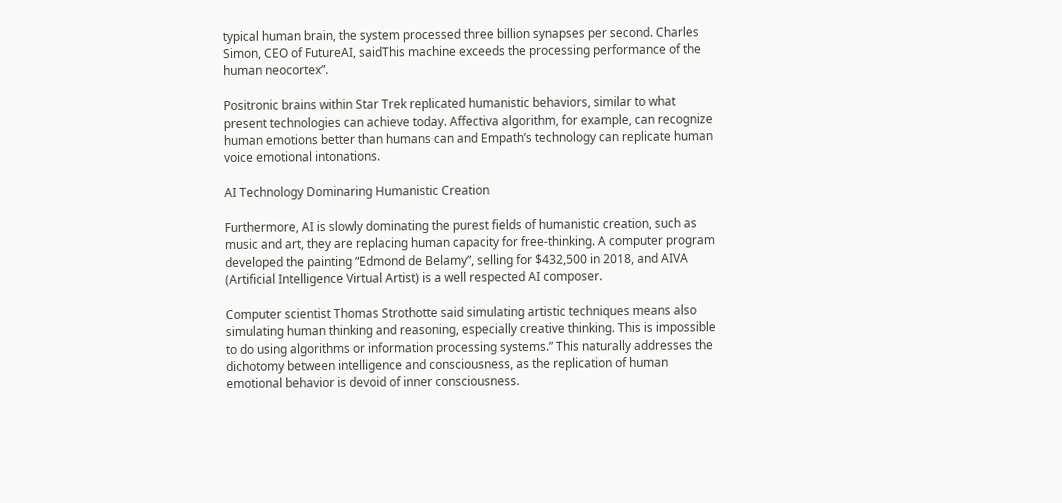typical human brain, the system processed three billion synapses per second. Charles Simon, CEO of FutureAI, saidThis machine exceeds the processing performance of the human neocortex”.

Positronic brains within Star Trek replicated humanistic behaviors, similar to what present technologies can achieve today. Affectiva algorithm, for example, can recognize human emotions better than humans can and Empath’s technology can replicate human voice emotional intonations.

AI Technology Dominaring Humanistic Creation

Furthermore, AI is slowly dominating the purest fields of humanistic creation, such as music and art, they are replacing human capacity for free-thinking. A computer program developed the painting “Edmond de Belamy”, selling for $432,500 in 2018, and AIVA (Artificial Intelligence Virtual Artist) is a well respected AI composer.

Computer scientist Thomas Strothotte said simulating artistic techniques means also simulating human thinking and reasoning, especially creative thinking. This is impossible to do using algorithms or information processing systems.” This naturally addresses the dichotomy between intelligence and consciousness, as the replication of human emotional behavior is devoid of inner consciousness.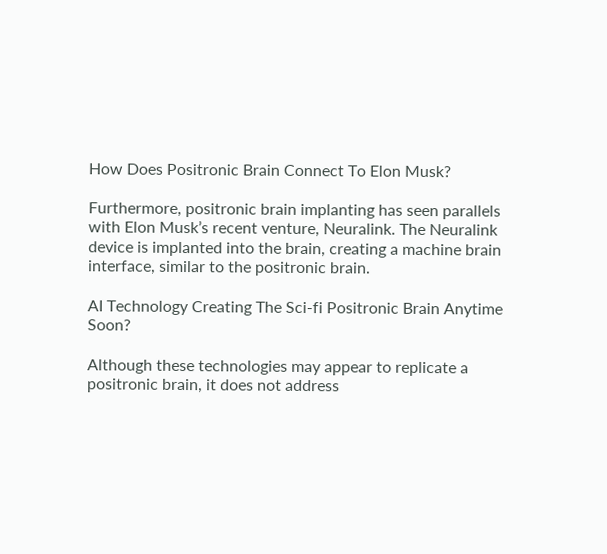How Does Positronic Brain Connect To Elon Musk?

Furthermore, positronic brain implanting has seen parallels with Elon Musk’s recent venture, Neuralink. The Neuralink device is implanted into the brain, creating a machine brain interface, similar to the positronic brain.

AI Technology Creating The Sci-fi Positronic Brain Anytime Soon?

Although these technologies may appear to replicate a positronic brain, it does not address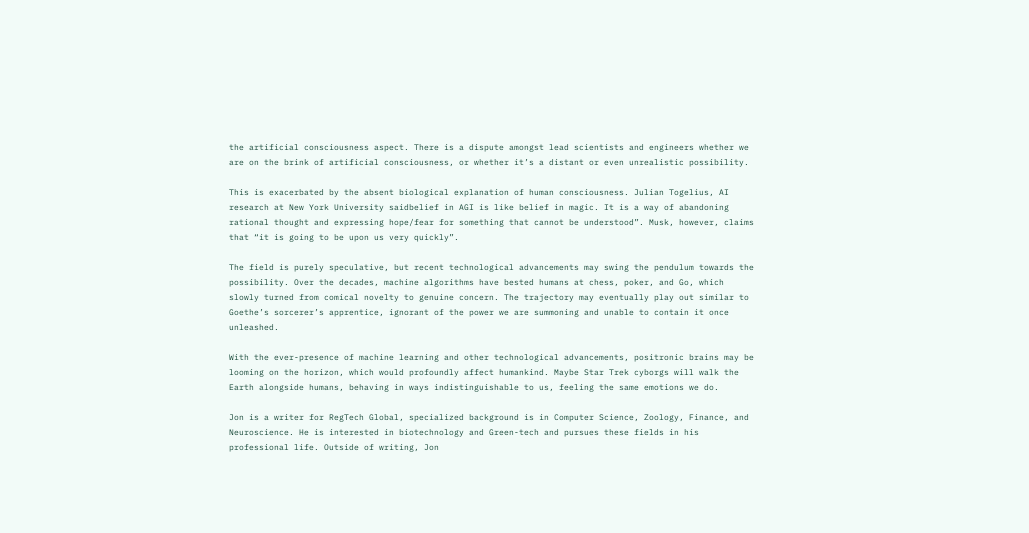the artificial consciousness aspect. There is a dispute amongst lead scientists and engineers whether we are on the brink of artificial consciousness, or whether it’s a distant or even unrealistic possibility.

This is exacerbated by the absent biological explanation of human consciousness. Julian Togelius, AI research at New York University saidbelief in AGI is like belief in magic. It is a way of abandoning rational thought and expressing hope/fear for something that cannot be understood”. Musk, however, claims that “it is going to be upon us very quickly”.

The field is purely speculative, but recent technological advancements may swing the pendulum towards the possibility. Over the decades, machine algorithms have bested humans at chess, poker, and Go, which slowly turned from comical novelty to genuine concern. The trajectory may eventually play out similar to Goethe’s sorcerer’s apprentice, ignorant of the power we are summoning and unable to contain it once unleashed.

With the ever-presence of machine learning and other technological advancements, positronic brains may be looming on the horizon, which would profoundly affect humankind. Maybe Star Trek cyborgs will walk the Earth alongside humans, behaving in ways indistinguishable to us, feeling the same emotions we do.

Jon is a writer for RegTech Global, specialized background is in Computer Science, Zoology, Finance, and Neuroscience. He is interested in biotechnology and Green-tech and pursues these fields in his professional life. Outside of writing, Jon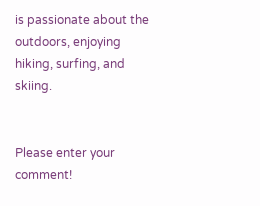is passionate about the outdoors, enjoying hiking, surfing, and skiing.


Please enter your comment!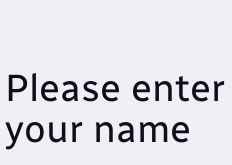Please enter your name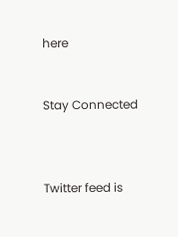here


Stay Connected



Twitter feed is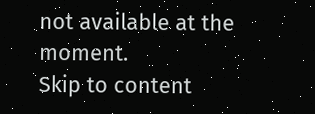not available at the moment.
Skip to content